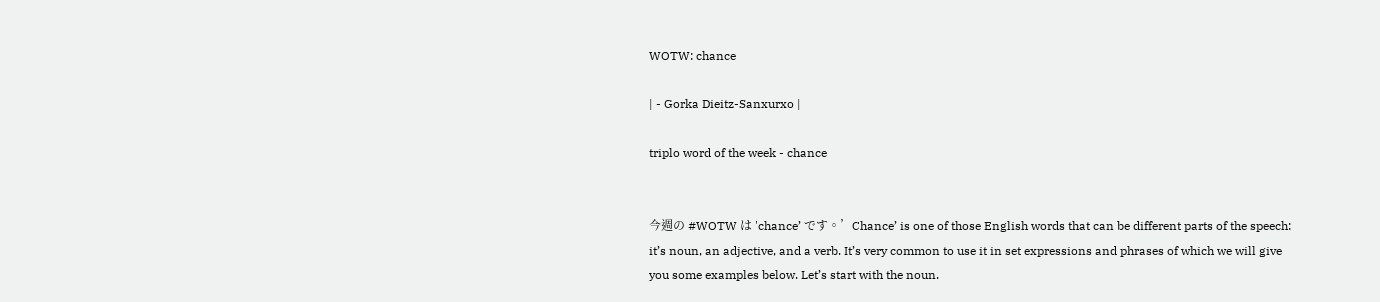WOTW: chance

| - Gorka Dieitz-Sanxurxo |

triplo word of the week - chance


今週の #WOTW は 'chance’ です。’Chance’ is one of those English words that can be different parts of the speech: it’s noun, an adjective, and a verb. It’s very common to use it in set expressions and phrases of which we will give you some examples below. Let’s start with the noun.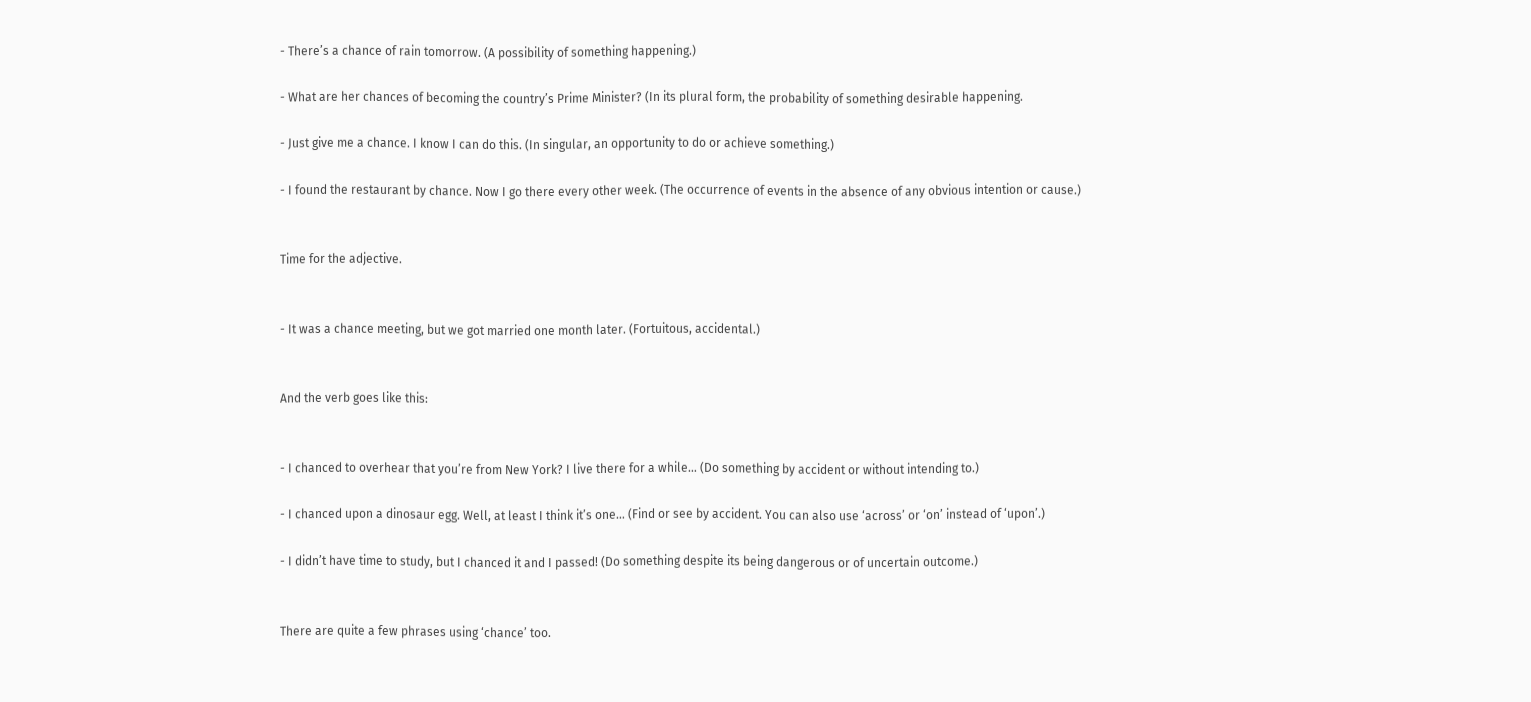- There’s a chance of rain tomorrow. (A possibility of something happening.)

- What are her chances of becoming the country’s Prime Minister? (In its plural form, the probability of something desirable happening.

- Just give me a chance. I know I can do this. (In singular, an opportunity to do or achieve something.)

- I found the restaurant by chance. Now I go there every other week. (The occurrence of events in the absence of any obvious intention or cause.)


Time for the adjective.


- It was a chance meeting, but we got married one month later. (Fortuitous, accidental.)


And the verb goes like this:


- I chanced to overhear that you’re from New York? I live there for a while… (Do something by accident or without intending to.)

- I chanced upon a dinosaur egg. Well, at least I think it’s one… (Find or see by accident. You can also use ‘across’ or ‘on’ instead of ‘upon’.)

- I didn’t have time to study, but I chanced it and I passed! (Do something despite its being dangerous or of uncertain outcome.)


There are quite a few phrases using ‘chance’ too.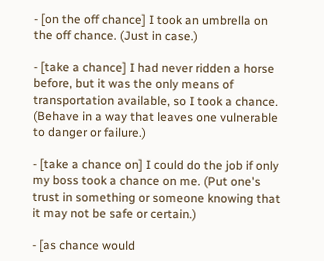- [on the off chance] I took an umbrella on the off chance. (Just in case.)

- [take a chance] I had never ridden a horse before, but it was the only means of transportation available, so I took a chance. (Behave in a way that leaves one vulnerable to danger or failure.)

- [take a chance on] I could do the job if only my boss took a chance on me. (Put one's trust in something or someone knowing that it may not be safe or certain.)

- [as chance would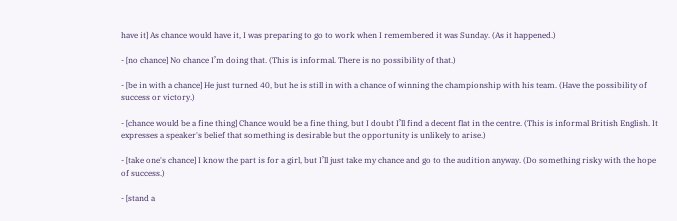have it] As chance would have it, I was preparing to go to work when I remembered it was Sunday. (As it happened.)

- [no chance] No chance I’m doing that. (This is informal. There is no possibility of that.)

- [be in with a chance] He just turned 40, but he is still in with a chance of winning the championship with his team. (Have the possibility of success or victory.)

- [chance would be a fine thing] Chance would be a fine thing, but I doubt I’ll find a decent flat in the centre. (This is informal British English. It expresses a speaker's belief that something is desirable but the opportunity is unlikely to arise.)

- [take one's chance] I know the part is for a girl, but I’ll just take my chance and go to the audition anyway. (Do something risky with the hope of success.)

- [stand a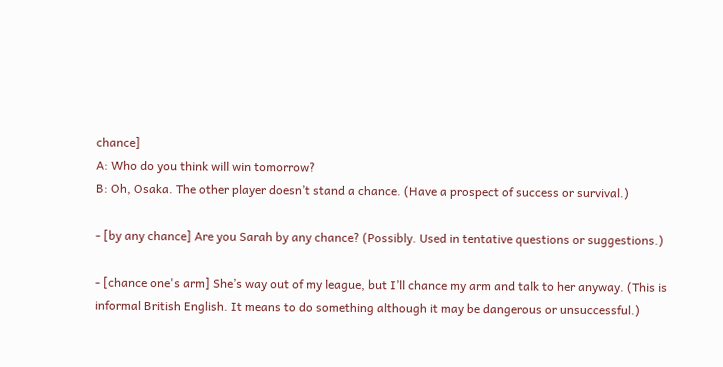chance]
A: Who do you think will win tomorrow?
B: Oh, Osaka. The other player doesn’t stand a chance. (Have a prospect of success or survival.)

- [by any chance] Are you Sarah by any chance? (Possibly. Used in tentative questions or suggestions.)

- [chance one's arm] She’s way out of my league, but I’ll chance my arm and talk to her anyway. (This is informal British English. It means to do something although it may be dangerous or unsuccessful.)